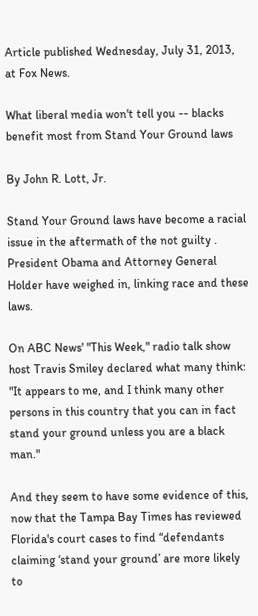Article published Wednesday, July 31, 2013, at Fox News.

What liberal media won't tell you -- blacks benefit most from Stand Your Ground laws

By John R. Lott, Jr.

Stand Your Ground laws have become a racial issue in the aftermath of the not guilty . President Obama and Attorney General Holder have weighed in, linking race and these laws.

On ABC News' "This Week," radio talk show host Travis Smiley declared what many think: "It appears to me, and I think many other persons in this country that you can in fact stand your ground unless you are a black man."

And they seem to have some evidence of this, now that the Tampa Bay Times has reviewed Florida's court cases to find “defendants claiming ‘stand your ground’ are more likely to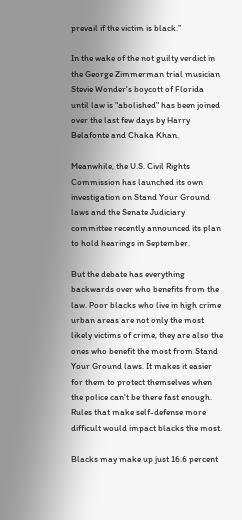prevail if the victim is black.”

In the wake of the not guilty verdict in the George Zimmerman trial musician Stevie Wonder's boycott of Florida until law is "abolished" has been joined over the last few days by Harry Belafonte and Chaka Khan.

Meanwhile, the U.S. Civil Rights Commission has launched its own investigation on Stand Your Ground laws and the Senate Judiciary committee recently announced its plan to hold hearings in September.

But the debate has everything backwards over who benefits from the law. Poor blacks who live in high crime urban areas are not only the most likely victims of crime, they are also the ones who benefit the most from Stand Your Ground laws. It makes it easier for them to protect themselves when the police can't be there fast enough. Rules that make self-defense more difficult would impact blacks the most.

Blacks may make up just 16.6 percent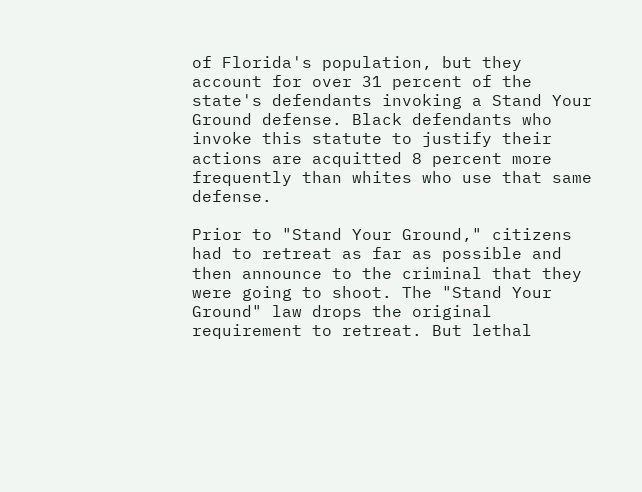of Florida's population, but they account for over 31 percent of the state's defendants invoking a Stand Your Ground defense. Black defendants who invoke this statute to justify their actions are acquitted 8 percent more frequently than whites who use that same defense.

Prior to "Stand Your Ground," citizens had to retreat as far as possible and then announce to the criminal that they were going to shoot. The "Stand Your Ground" law drops the original requirement to retreat. But lethal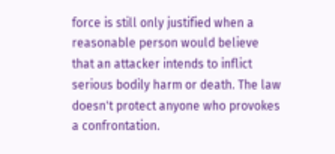force is still only justified when a reasonable person would believe that an attacker intends to inflict serious bodily harm or death. The law doesn't protect anyone who provokes a confrontation.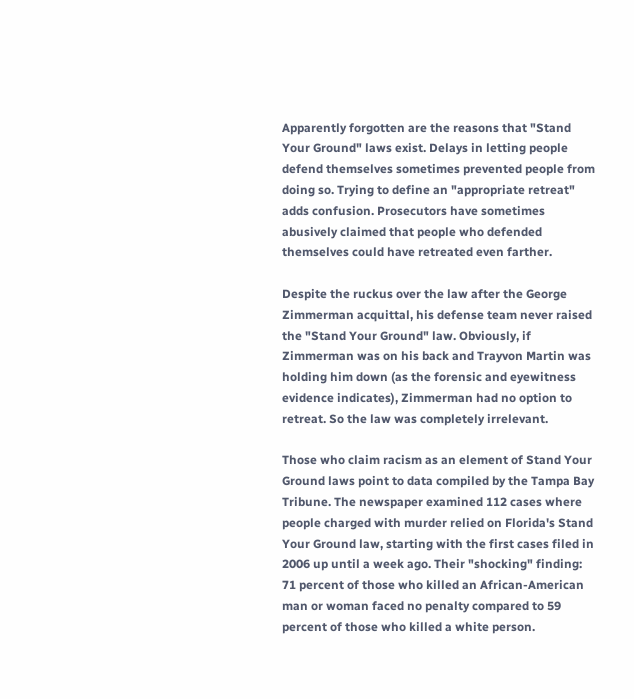Apparently forgotten are the reasons that "Stand Your Ground" laws exist. Delays in letting people defend themselves sometimes prevented people from doing so. Trying to define an "appropriate retreat" adds confusion. Prosecutors have sometimes abusively claimed that people who defended themselves could have retreated even farther.

Despite the ruckus over the law after the George Zimmerman acquittal, his defense team never raised the "Stand Your Ground" law. Obviously, if Zimmerman was on his back and Trayvon Martin was holding him down (as the forensic and eyewitness evidence indicates), Zimmerman had no option to retreat. So the law was completely irrelevant.

Those who claim racism as an element of Stand Your Ground laws point to data compiled by the Tampa Bay Tribune. The newspaper examined 112 cases where people charged with murder relied on Florida's Stand Your Ground law, starting with the first cases filed in 2006 up until a week ago. Their "shocking" finding: 71 percent of those who killed an African-American man or woman faced no penalty compared to 59 percent of those who killed a white person.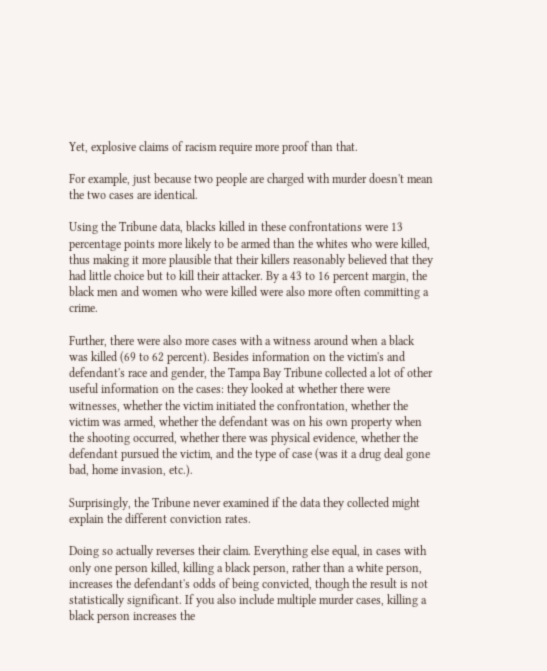Yet, explosive claims of racism require more proof than that.

For example, just because two people are charged with murder doesn't mean the two cases are identical.

Using the Tribune data, blacks killed in these confrontations were 13 percentage points more likely to be armed than the whites who were killed, thus making it more plausible that their killers reasonably believed that they had little choice but to kill their attacker. By a 43 to 16 percent margin, the black men and women who were killed were also more often committing a crime.

Further, there were also more cases with a witness around when a black was killed (69 to 62 percent). Besides information on the victim's and defendant's race and gender, the Tampa Bay Tribune collected a lot of other useful information on the cases: they looked at whether there were witnesses, whether the victim initiated the confrontation, whether the victim was armed, whether the defendant was on his own property when the shooting occurred, whether there was physical evidence, whether the defendant pursued the victim, and the type of case (was it a drug deal gone bad, home invasion, etc.).

Surprisingly, the Tribune never examined if the data they collected might explain the different conviction rates.

Doing so actually reverses their claim. Everything else equal, in cases with only one person killed, killing a black person, rather than a white person, increases the defendant's odds of being convicted, though the result is not statistically significant. If you also include multiple murder cases, killing a black person increases the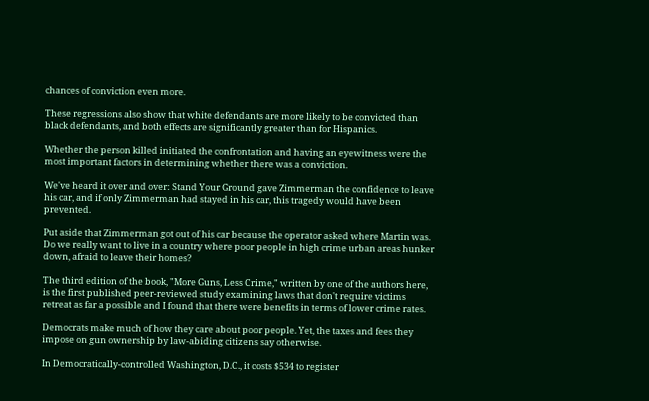chances of conviction even more.

These regressions also show that white defendants are more likely to be convicted than black defendants, and both effects are significantly greater than for Hispanics.

Whether the person killed initiated the confrontation and having an eyewitness were the most important factors in determining whether there was a conviction.

We've heard it over and over: Stand Your Ground gave Zimmerman the confidence to leave his car, and if only Zimmerman had stayed in his car, this tragedy would have been prevented.

Put aside that Zimmerman got out of his car because the operator asked where Martin was. Do we really want to live in a country where poor people in high crime urban areas hunker down, afraid to leave their homes?

The third edition of the book, "More Guns, Less Crime," written by one of the authors here, is the first published peer-reviewed study examining laws that don't require victims retreat as far a possible and I found that there were benefits in terms of lower crime rates.

Democrats make much of how they care about poor people. Yet, the taxes and fees they impose on gun ownership by law-abiding citizens say otherwise.

In Democratically-controlled Washington, D.C., it costs $534 to register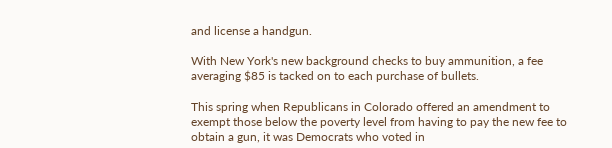and license a handgun.

With New York's new background checks to buy ammunition, a fee averaging $85 is tacked on to each purchase of bullets.

This spring when Republicans in Colorado offered an amendment to exempt those below the poverty level from having to pay the new fee to obtain a gun, it was Democrats who voted in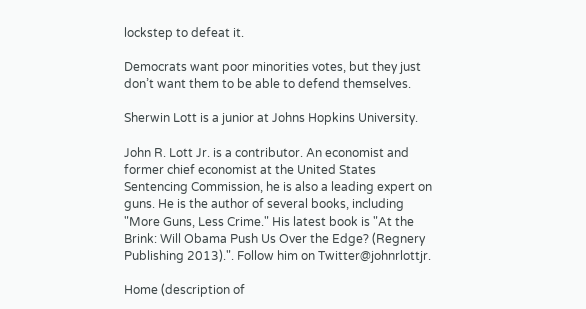lockstep to defeat it.

Democrats want poor minorities votes, but they just don’t want them to be able to defend themselves.

Sherwin Lott is a junior at Johns Hopkins University.

John R. Lott Jr. is a contributor. An economist and former chief economist at the United States Sentencing Commission, he is also a leading expert on guns. He is the author of several books, including "More Guns, Less Crime." His latest book is "At the Brink: Will Obama Push Us Over the Edge? (Regnery Publishing 2013).". Follow him on Twitter@johnrlottjr.

Home (description of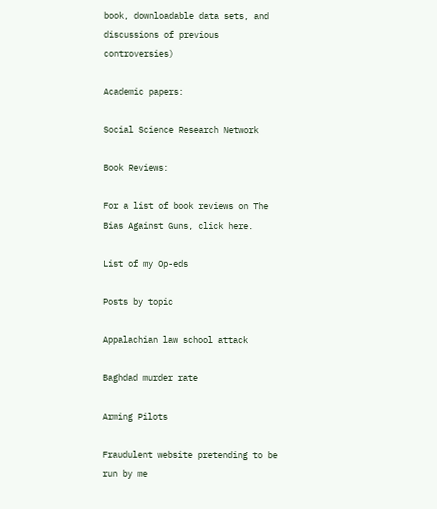book, downloadable data sets, and discussions of previous controversies)

Academic papers:

Social Science Research Network

Book Reviews:

For a list of book reviews on The Bias Against Guns, click here.

List of my Op-eds

Posts by topic

Appalachian law school attack

Baghdad murder rate

Arming Pilots

Fraudulent website pretending to be run by me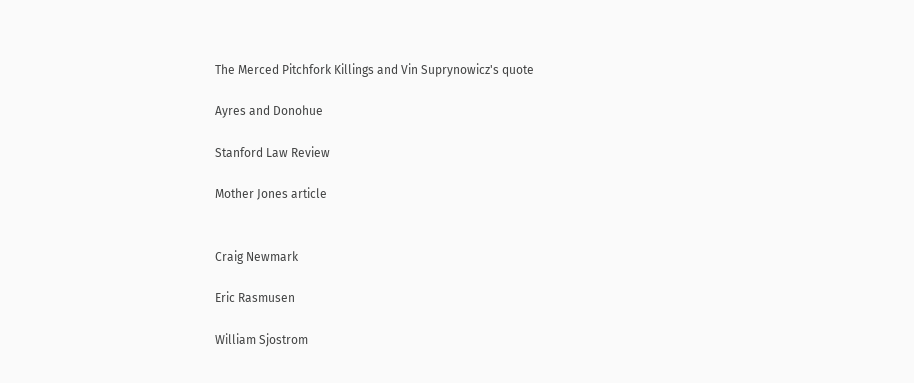The Merced Pitchfork Killings and Vin Suprynowicz's quote

Ayres and Donohue

Stanford Law Review

Mother Jones article


Craig Newmark

Eric Rasmusen

William Sjostrom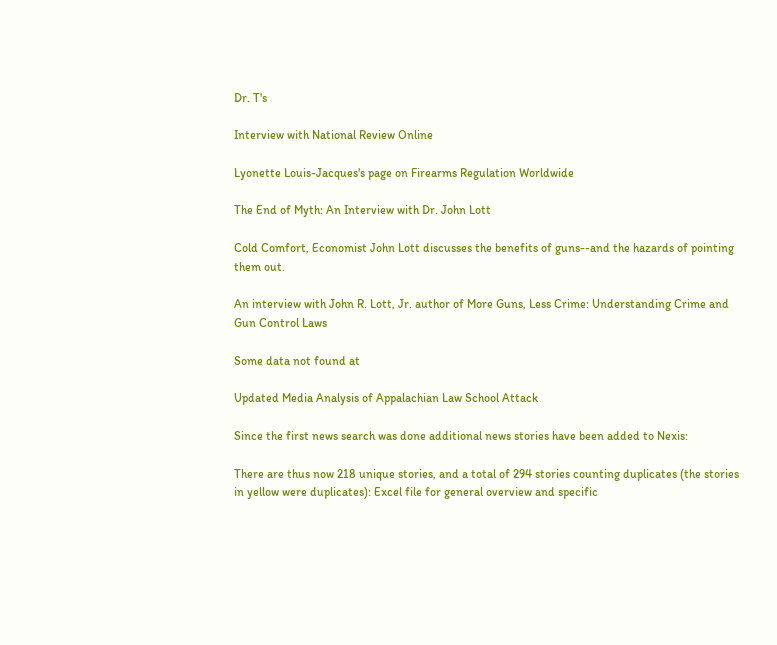Dr. T's

Interview with National Review Online

Lyonette Louis-Jacques's page on Firearms Regulation Worldwide

The End of Myth: An Interview with Dr. John Lott

Cold Comfort, Economist John Lott discusses the benefits of guns--and the hazards of pointing them out.

An interview with John R. Lott, Jr. author of More Guns, Less Crime: Understanding Crime and Gun Control Laws

Some data not found at

Updated Media Analysis of Appalachian Law School Attack

Since the first news search was done additional news stories have been added to Nexis:

There are thus now 218 unique stories, and a total of 294 stories counting duplicates (the stories in yellow were duplicates): Excel file for general overview and specific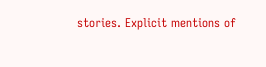stories. Explicit mentions of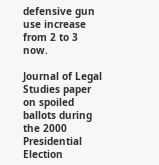defensive gun use increase from 2 to 3 now.

Journal of Legal Studies paper on spoiled ballots during the 2000 Presidential Election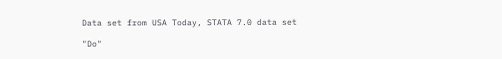Data set from USA Today, STATA 7.0 data set

"Do"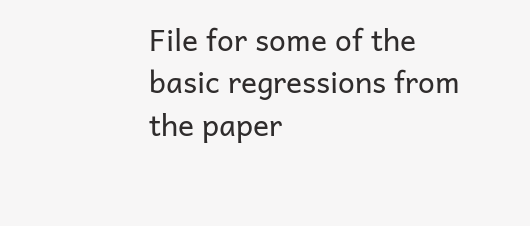File for some of the basic regressions from the paper